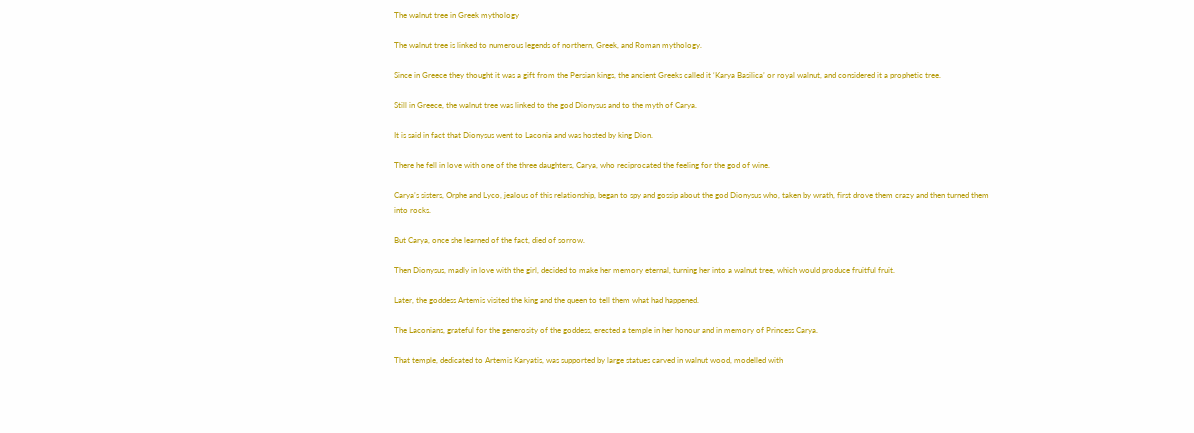The walnut tree in Greek mythology

The walnut tree is linked to numerous legends of northern, Greek, and Roman mythology.

Since in Greece they thought it was a gift from the Persian kings, the ancient Greeks called it ‘Karya Basilica’ or royal walnut, and considered it a prophetic tree.

Still in Greece, the walnut tree was linked to the god Dionysus and to the myth of Carya.

It is said in fact that Dionysus went to Laconia and was hosted by king Dion.

There he fell in love with one of the three daughters, Carya, who reciprocated the feeling for the god of wine.

Carya’s sisters, Orphe and Lyco, jealous of this relationship, began to spy and gossip about the god Dionysus who, taken by wrath, first drove them crazy and then turned them into rocks.

But Carya, once she learned of the fact, died of sorrow.

Then Dionysus, madly in love with the girl, decided to make her memory eternal, turning her into a walnut tree, which would produce fruitful fruit.

Later, the goddess Artemis visited the king and the queen to tell them what had happened.

The Laconians, grateful for the generosity of the goddess, erected a temple in her honour and in memory of Princess Carya.

That temple, dedicated to Artemis Karyatis, was supported by large statues carved in walnut wood, modelled with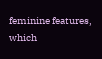feminine features, which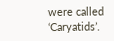were called ‘Caryatids’.